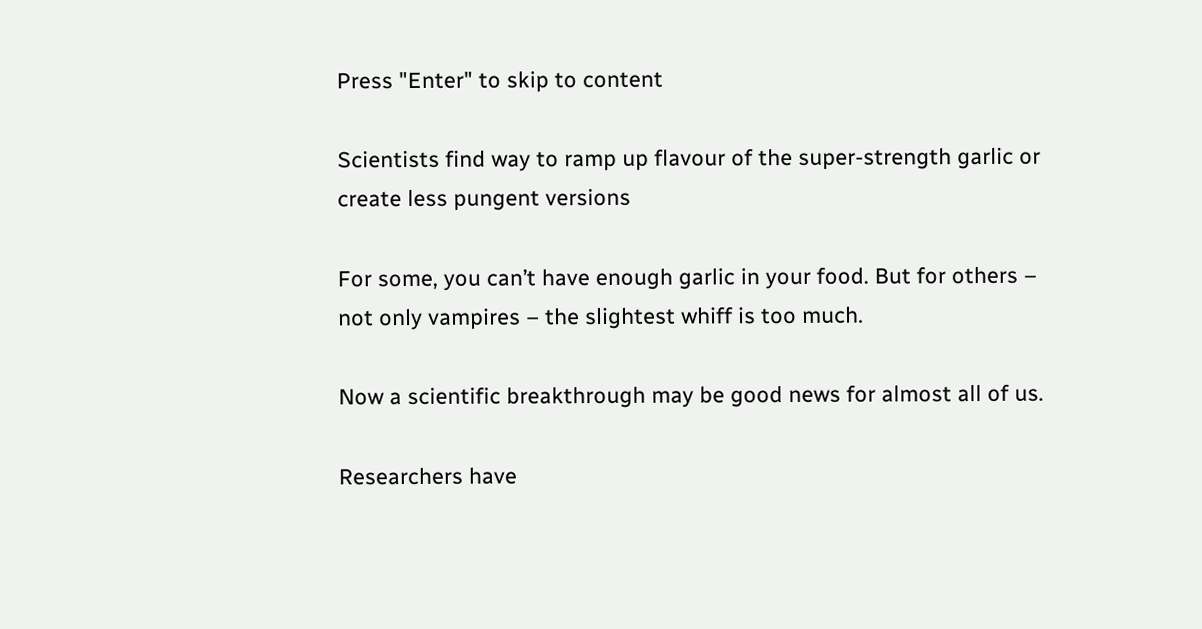Press "Enter" to skip to content

Scientists find way to ramp up flavour of the super-strength garlic or create less pungent versions

For some, you can’t have enough garlic in your food. But for others – not only vampires – the slightest whiff is too much.

Now a scientific breakthrough may be good news for almost all of us.

Researchers have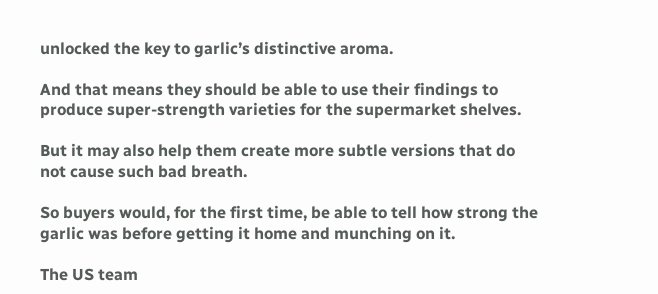unlocked the key to garlic’s distinctive aroma.

And that means they should be able to use their findings to produce super-strength varieties for the supermarket shelves.

But it may also help them create more subtle versions that do not cause such bad breath.

So buyers would, for the first time, be able to tell how strong the garlic was before getting it home and munching on it.

The US team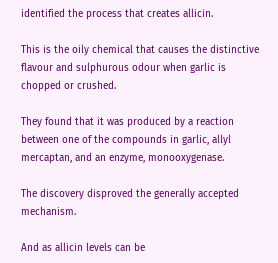identified the process that creates allicin.

This is the oily chemical that causes the distinctive flavour and sulphurous odour when garlic is chopped or crushed.

They found that it was produced by a reaction between one of the compounds in garlic, allyl mercaptan, and an enzyme, monooxygenase.

The discovery disproved the generally accepted mechanism.

And as allicin levels can be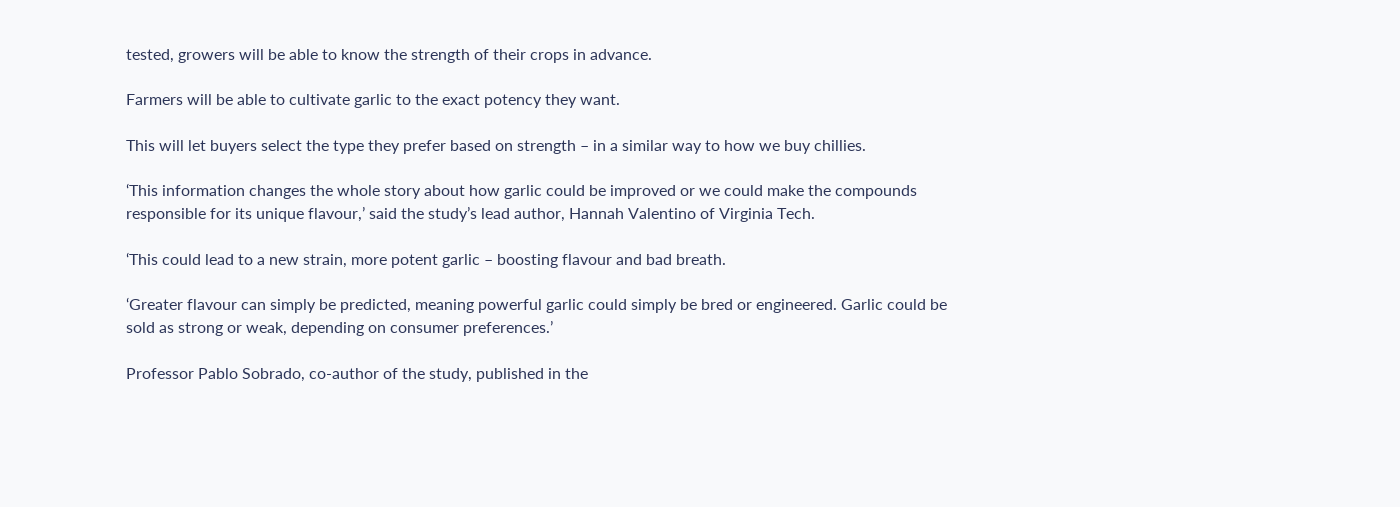tested, growers will be able to know the strength of their crops in advance.

Farmers will be able to cultivate garlic to the exact potency they want.

This will let buyers select the type they prefer based on strength – in a similar way to how we buy chillies.

‘This information changes the whole story about how garlic could be improved or we could make the compounds responsible for its unique flavour,’ said the study’s lead author, Hannah Valentino of Virginia Tech.

‘This could lead to a new strain, more potent garlic – boosting flavour and bad breath.

‘Greater flavour can simply be predicted, meaning powerful garlic could simply be bred or engineered. Garlic could be sold as strong or weak, depending on consumer preferences.’

Professor Pablo Sobrado, co-author of the study, published in the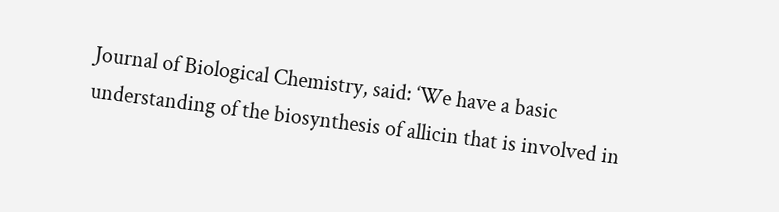Journal of Biological Chemistry, said: ‘We have a basic understanding of the biosynthesis of allicin that is involved in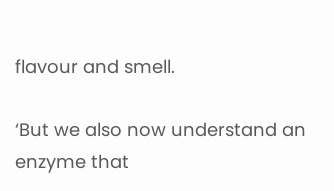flavour and smell.

‘But we also now understand an enzyme that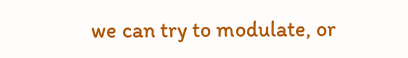we can try to modulate, or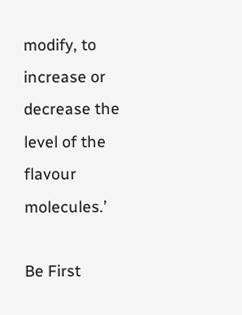modify, to increase or decrease the level of the flavour molecules.’

Be First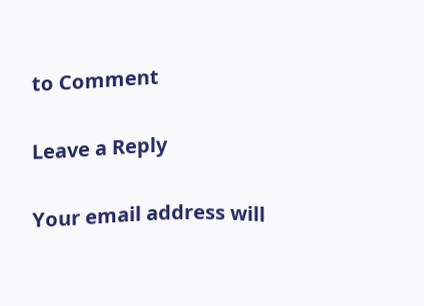to Comment

Leave a Reply

Your email address will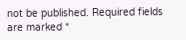not be published. Required fields are marked *